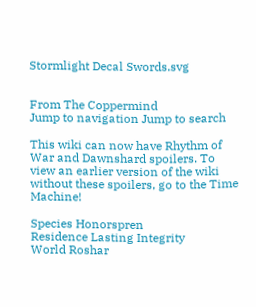Stormlight Decal Swords.svg


From The Coppermind
Jump to navigation Jump to search

This wiki can now have Rhythm of War and Dawnshard spoilers. To view an earlier version of the wiki without these spoilers, go to the Time Machine!

Species Honorspren
Residence Lasting Integrity
World Roshar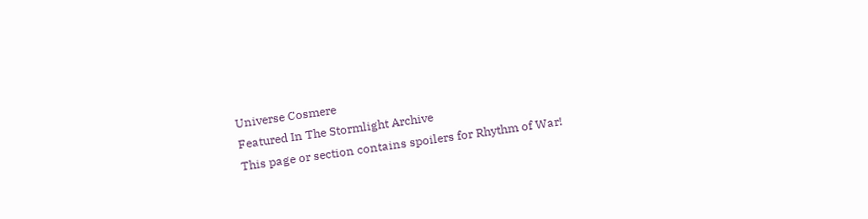Universe Cosmere
Featured In The Stormlight Archive
This page or section contains spoilers for Rhythm of War!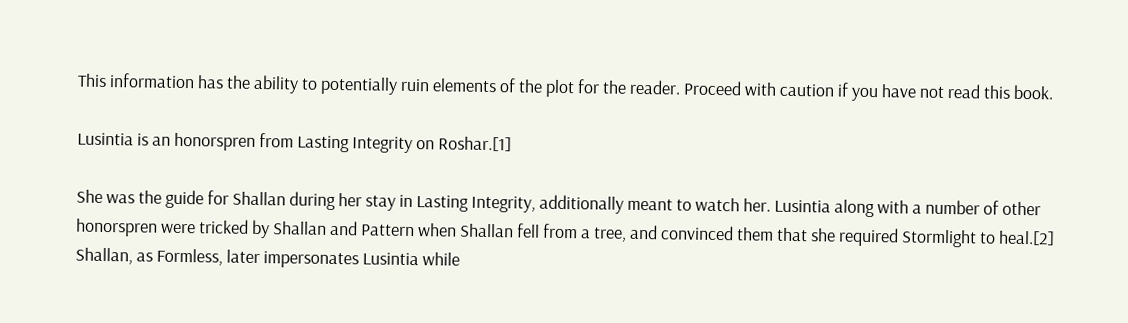This information has the ability to potentially ruin elements of the plot for the reader. Proceed with caution if you have not read this book.

Lusintia is an honorspren from Lasting Integrity on Roshar.[1]

She was the guide for Shallan during her stay in Lasting Integrity, additionally meant to watch her. Lusintia along with a number of other honorspren were tricked by Shallan and Pattern when Shallan fell from a tree, and convinced them that she required Stormlight to heal.[2] Shallan, as Formless, later impersonates Lusintia while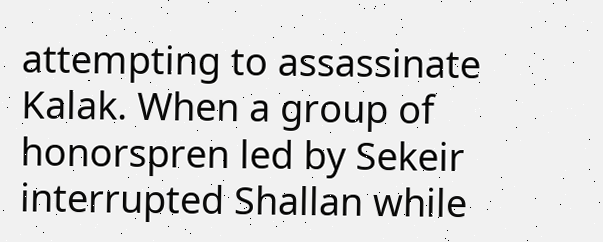attempting to assassinate Kalak. When a group of honorspren led by Sekeir interrupted Shallan while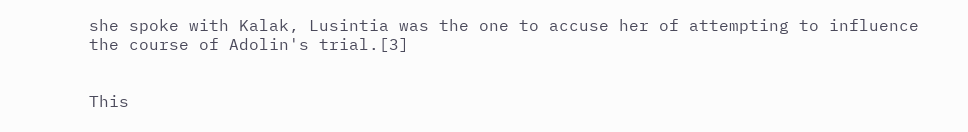she spoke with Kalak, Lusintia was the one to accuse her of attempting to influence the course of Adolin's trial.[3]


This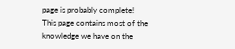page is probably complete!
This page contains most of the knowledge we have on the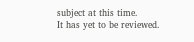subject at this time.
It has yet to be reviewed.